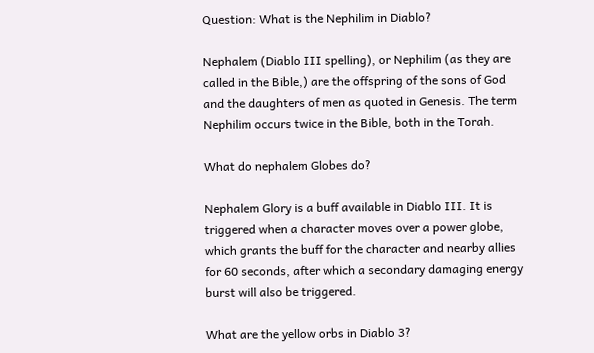Question: What is the Nephilim in Diablo?

Nephalem (Diablo III spelling), or Nephilim (as they are called in the Bible,) are the offspring of the sons of God and the daughters of men as quoted in Genesis. The term Nephilim occurs twice in the Bible, both in the Torah.

What do nephalem Globes do?

Nephalem Glory is a buff available in Diablo III. It is triggered when a character moves over a power globe, which grants the buff for the character and nearby allies for 60 seconds, after which a secondary damaging energy burst will also be triggered.

What are the yellow orbs in Diablo 3?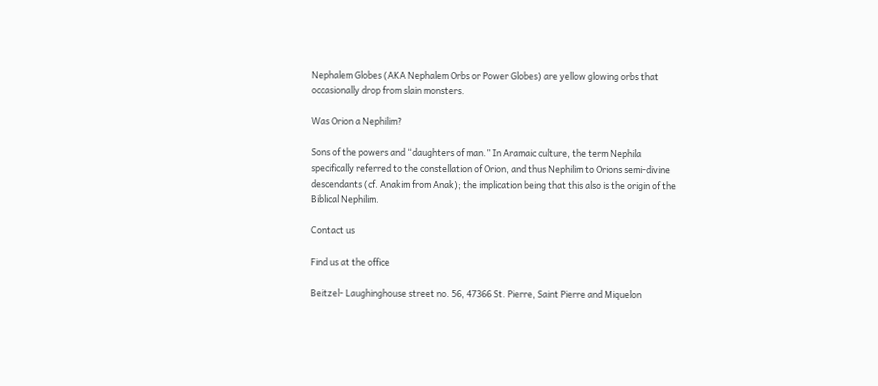Nephalem Globes (AKA Nephalem Orbs or Power Globes) are yellow glowing orbs that occasionally drop from slain monsters.

Was Orion a Nephilim?

Sons of the powers and “daughters of man.” In Aramaic culture, the term Nephila specifically referred to the constellation of Orion, and thus Nephilim to Orions semi-divine descendants (cf. Anakim from Anak); the implication being that this also is the origin of the Biblical Nephilim.

Contact us

Find us at the office

Beitzel- Laughinghouse street no. 56, 47366 St. Pierre, Saint Pierre and Miquelon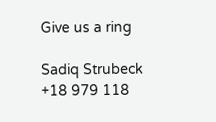Give us a ring

Sadiq Strubeck
+18 979 118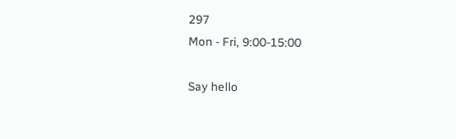297
Mon - Fri, 9:00-15:00

Say hello